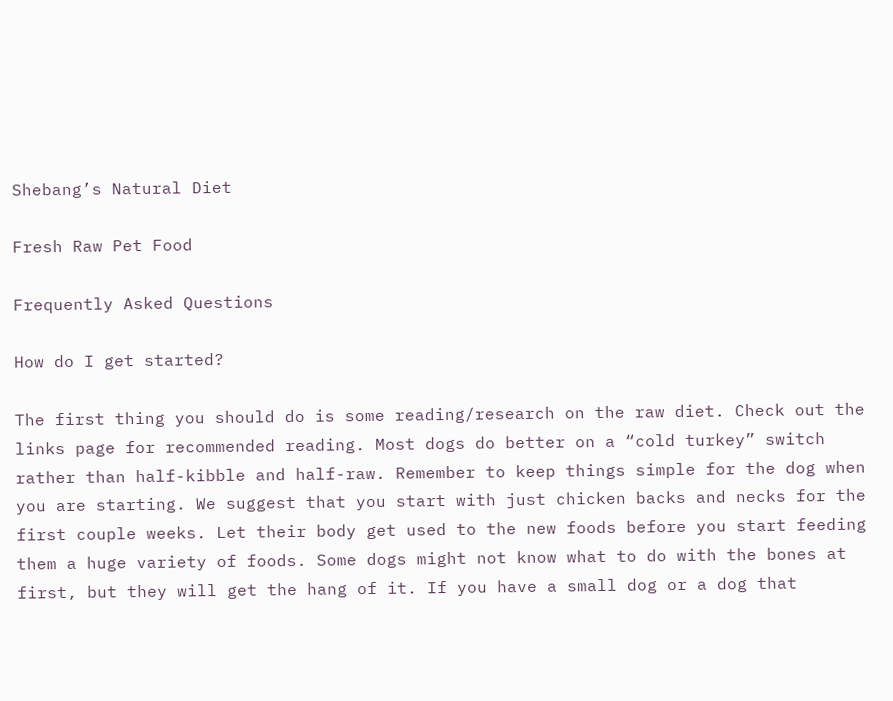Shebang’s Natural Diet

Fresh Raw Pet Food

Frequently Asked Questions

How do I get started?

The first thing you should do is some reading/research on the raw diet. Check out the links page for recommended reading. Most dogs do better on a “cold turkey” switch rather than half-kibble and half-raw. Remember to keep things simple for the dog when you are starting. We suggest that you start with just chicken backs and necks for the first couple weeks. Let their body get used to the new foods before you start feeding them a huge variety of foods. Some dogs might not know what to do with the bones at first, but they will get the hang of it. If you have a small dog or a dog that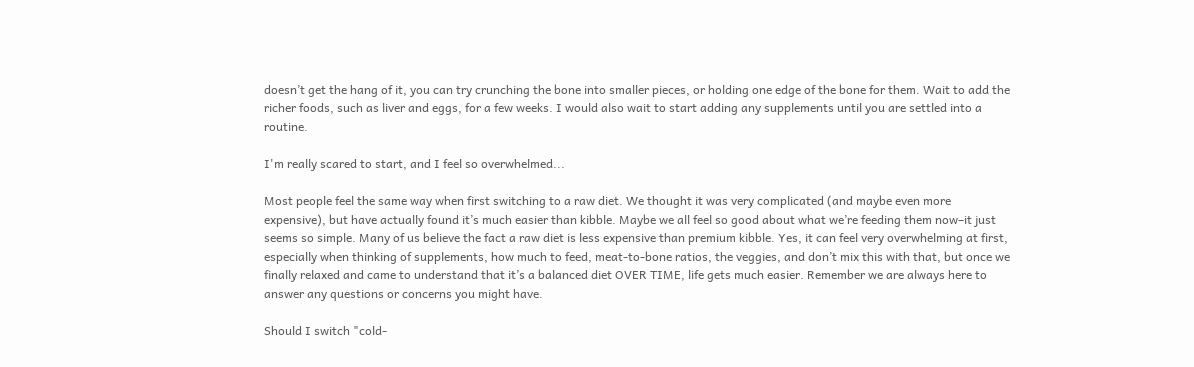doesn’t get the hang of it, you can try crunching the bone into smaller pieces, or holding one edge of the bone for them. Wait to add the richer foods, such as liver and eggs, for a few weeks. I would also wait to start adding any supplements until you are settled into a routine.

I'm really scared to start, and I feel so overwhelmed...

Most people feel the same way when first switching to a raw diet. We thought it was very complicated (and maybe even more expensive), but have actually found it’s much easier than kibble. Maybe we all feel so good about what we’re feeding them now–it just seems so simple. Many of us believe the fact a raw diet is less expensive than premium kibble. Yes, it can feel very overwhelming at first, especially when thinking of supplements, how much to feed, meat-to-bone ratios, the veggies, and don’t mix this with that, but once we finally relaxed and came to understand that it’s a balanced diet OVER TIME, life gets much easier. Remember we are always here to answer any questions or concerns you might have.

Should I switch "cold-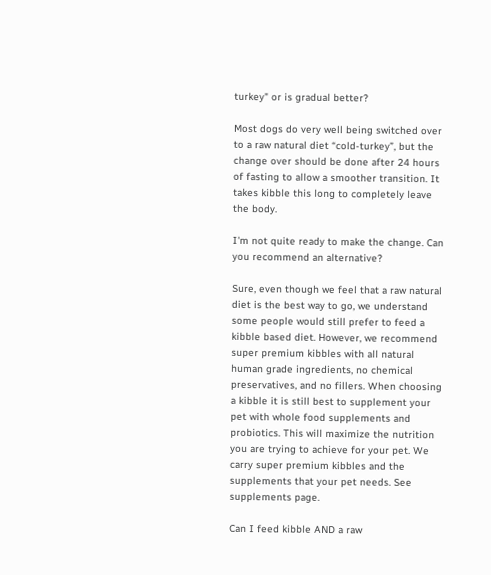turkey" or is gradual better?

Most dogs do very well being switched over to a raw natural diet “cold-turkey”, but the change over should be done after 24 hours of fasting to allow a smoother transition. It takes kibble this long to completely leave the body.

I'm not quite ready to make the change. Can you recommend an alternative?

Sure, even though we feel that a raw natural diet is the best way to go, we understand some people would still prefer to feed a kibble based diet. However, we recommend super premium kibbles with all natural human grade ingredients, no chemical preservatives, and no fillers. When choosing a kibble it is still best to supplement your pet with whole food supplements and probiotics. This will maximize the nutrition you are trying to achieve for your pet. We carry super premium kibbles and the supplements that your pet needs. See supplements page.

Can I feed kibble AND a raw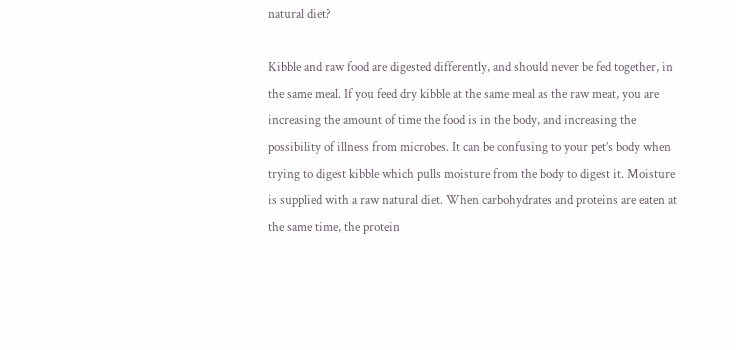natural diet?

Kibble and raw food are digested differently, and should never be fed together, in the same meal. If you feed dry kibble at the same meal as the raw meat, you are increasing the amount of time the food is in the body, and increasing the possibility of illness from microbes. It can be confusing to your pet’s body when trying to digest kibble which pulls moisture from the body to digest it. Moisture is supplied with a raw natural diet. When carbohydrates and proteins are eaten at the same time, the protein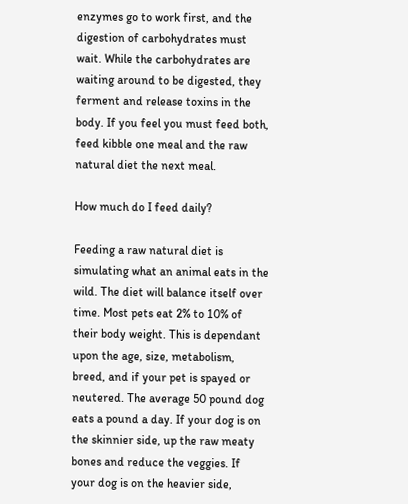enzymes go to work first, and the digestion of carbohydrates must wait. While the carbohydrates are waiting around to be digested, they ferment and release toxins in the body. If you feel you must feed both, feed kibble one meal and the raw natural diet the next meal.

How much do I feed daily?

Feeding a raw natural diet is simulating what an animal eats in the wild. The diet will balance itself over time. Most pets eat 2% to 10% of their body weight. This is dependant upon the age, size, metabolism, breed, and if your pet is spayed or neutered. The average 50 pound dog eats a pound a day. If your dog is on the skinnier side, up the raw meaty bones and reduce the veggies. If your dog is on the heavier side,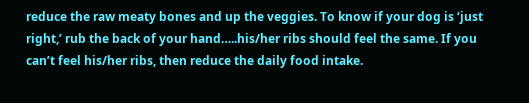reduce the raw meaty bones and up the veggies. To know if your dog is ‘just right,’ rub the back of your hand…..his/her ribs should feel the same. If you can’t feel his/her ribs, then reduce the daily food intake.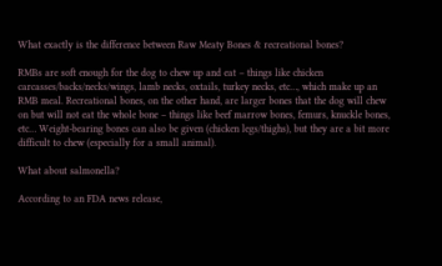What exactly is the difference between Raw Meaty Bones & recreational bones?

RMBs are soft enough for the dog to chew up and eat – things like chicken carcasses/backs/necks/wings, lamb necks, oxtails, turkey necks, etc…, which make up an RMB meal. Recreational bones, on the other hand, are larger bones that the dog will chew on but will not eat the whole bone – things like beef marrow bones, femurs, knuckle bones, etc… Weight-bearing bones can also be given (chicken legs/thighs), but they are a bit more difficult to chew (especially for a small animal).

What about salmonella?

According to an FDA news release,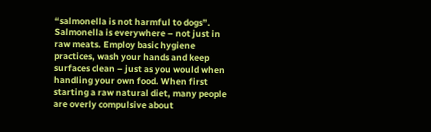“salmonella is not harmful to dogs”. Salmonella is everywhere – not just in raw meats. Employ basic hygiene practices, wash your hands and keep surfaces clean – just as you would when handling your own food. When first starting a raw natural diet, many people are overly compulsive about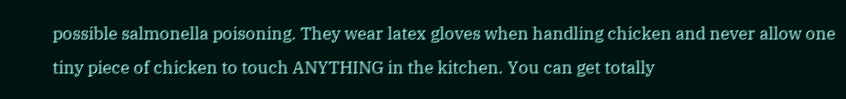possible salmonella poisoning. They wear latex gloves when handling chicken and never allow one tiny piece of chicken to touch ANYTHING in the kitchen. You can get totally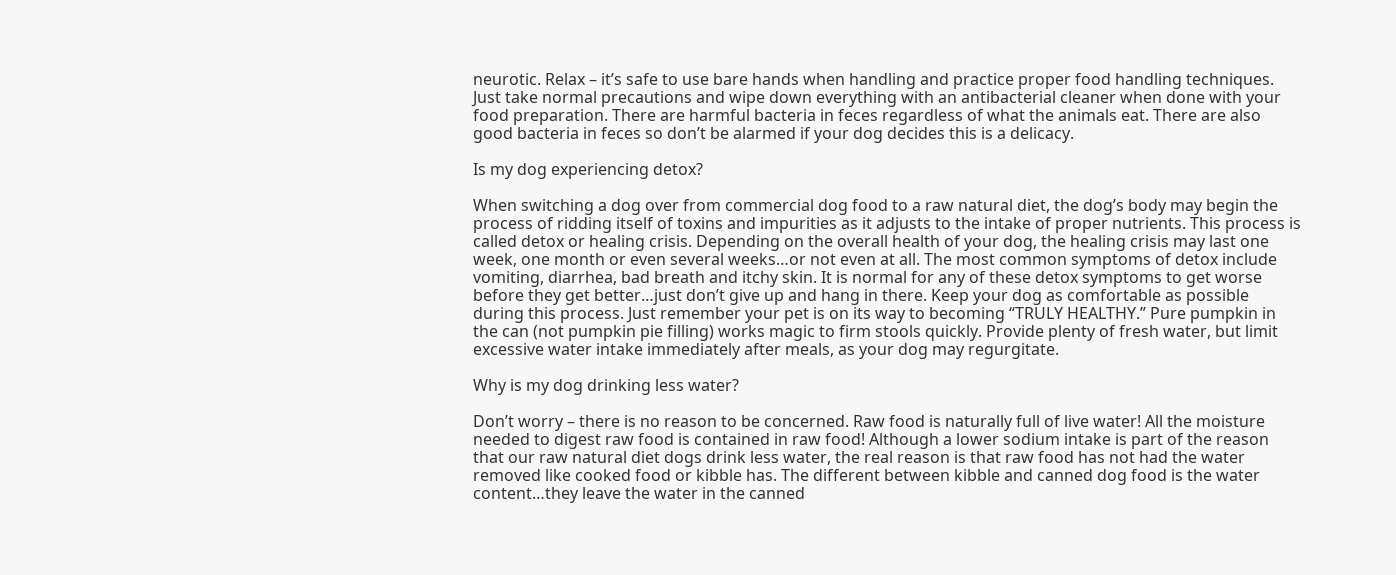neurotic. Relax – it’s safe to use bare hands when handling and practice proper food handling techniques. Just take normal precautions and wipe down everything with an antibacterial cleaner when done with your food preparation. There are harmful bacteria in feces regardless of what the animals eat. There are also good bacteria in feces so don’t be alarmed if your dog decides this is a delicacy.

Is my dog experiencing detox?

When switching a dog over from commercial dog food to a raw natural diet, the dog’s body may begin the process of ridding itself of toxins and impurities as it adjusts to the intake of proper nutrients. This process is called detox or healing crisis. Depending on the overall health of your dog, the healing crisis may last one week, one month or even several weeks…or not even at all. The most common symptoms of detox include vomiting, diarrhea, bad breath and itchy skin. It is normal for any of these detox symptoms to get worse before they get better…just don’t give up and hang in there. Keep your dog as comfortable as possible during this process. Just remember your pet is on its way to becoming “TRULY HEALTHY.” Pure pumpkin in the can (not pumpkin pie filling) works magic to firm stools quickly. Provide plenty of fresh water, but limit excessive water intake immediately after meals, as your dog may regurgitate.

Why is my dog drinking less water?

Don’t worry – there is no reason to be concerned. Raw food is naturally full of live water! All the moisture needed to digest raw food is contained in raw food! Although a lower sodium intake is part of the reason that our raw natural diet dogs drink less water, the real reason is that raw food has not had the water removed like cooked food or kibble has. The different between kibble and canned dog food is the water content…they leave the water in the canned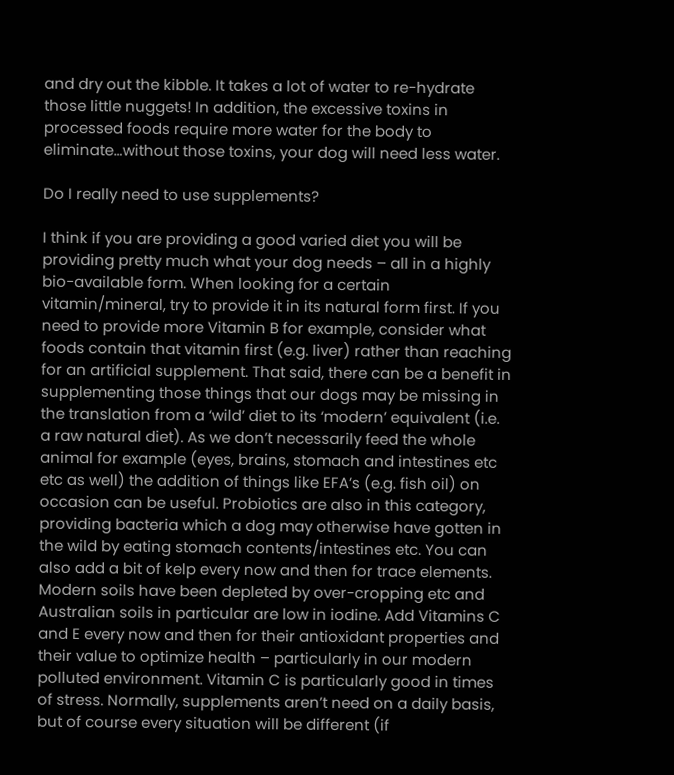and dry out the kibble. It takes a lot of water to re-hydrate those little nuggets! In addition, the excessive toxins in processed foods require more water for the body to eliminate…without those toxins, your dog will need less water.

Do I really need to use supplements?

I think if you are providing a good varied diet you will be providing pretty much what your dog needs – all in a highly bio-available form. When looking for a certain vitamin/mineral, try to provide it in its natural form first. If you need to provide more Vitamin B for example, consider what foods contain that vitamin first (e.g. liver) rather than reaching for an artificial supplement. That said, there can be a benefit in supplementing those things that our dogs may be missing in the translation from a ‘wild’ diet to its ‘modern’ equivalent (i.e. a raw natural diet). As we don’t necessarily feed the whole animal for example (eyes, brains, stomach and intestines etc etc as well) the addition of things like EFA’s (e.g. fish oil) on occasion can be useful. Probiotics are also in this category, providing bacteria which a dog may otherwise have gotten in the wild by eating stomach contents/intestines etc. You can also add a bit of kelp every now and then for trace elements. Modern soils have been depleted by over-cropping etc and Australian soils in particular are low in iodine. Add Vitamins C and E every now and then for their antioxidant properties and their value to optimize health – particularly in our modern polluted environment. Vitamin C is particularly good in times of stress. Normally, supplements aren’t need on a daily basis, but of course every situation will be different (if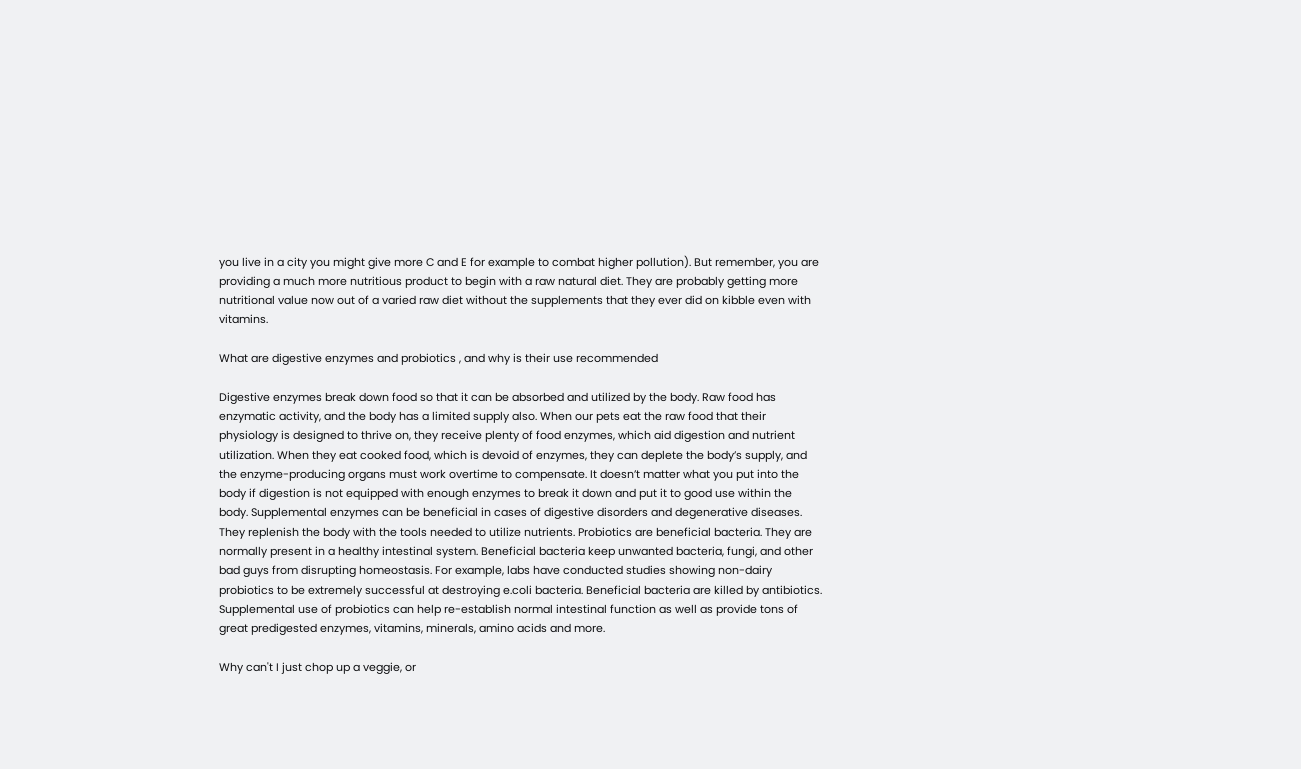you live in a city you might give more C and E for example to combat higher pollution). But remember, you are providing a much more nutritious product to begin with a raw natural diet. They are probably getting more nutritional value now out of a varied raw diet without the supplements that they ever did on kibble even with vitamins.

What are digestive enzymes and probiotics , and why is their use recommended

Digestive enzymes break down food so that it can be absorbed and utilized by the body. Raw food has enzymatic activity, and the body has a limited supply also. When our pets eat the raw food that their physiology is designed to thrive on, they receive plenty of food enzymes, which aid digestion and nutrient utilization. When they eat cooked food, which is devoid of enzymes, they can deplete the body’s supply, and the enzyme-producing organs must work overtime to compensate. It doesn’t matter what you put into the body if digestion is not equipped with enough enzymes to break it down and put it to good use within the body. Supplemental enzymes can be beneficial in cases of digestive disorders and degenerative diseases. They replenish the body with the tools needed to utilize nutrients. Probiotics are beneficial bacteria. They are normally present in a healthy intestinal system. Beneficial bacteria keep unwanted bacteria, fungi, and other bad guys from disrupting homeostasis. For example, labs have conducted studies showing non-dairy probiotics to be extremely successful at destroying e.coli bacteria. Beneficial bacteria are killed by antibiotics. Supplemental use of probiotics can help re-establish normal intestinal function as well as provide tons of great predigested enzymes, vitamins, minerals, amino acids and more.

Why can't I just chop up a veggie, or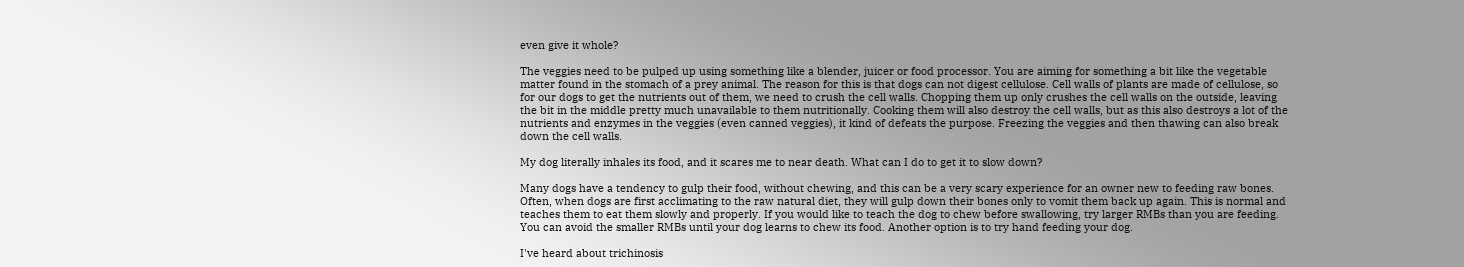even give it whole?

The veggies need to be pulped up using something like a blender, juicer or food processor. You are aiming for something a bit like the vegetable matter found in the stomach of a prey animal. The reason for this is that dogs can not digest cellulose. Cell walls of plants are made of cellulose, so for our dogs to get the nutrients out of them, we need to crush the cell walls. Chopping them up only crushes the cell walls on the outside, leaving the bit in the middle pretty much unavailable to them nutritionally. Cooking them will also destroy the cell walls, but as this also destroys a lot of the nutrients and enzymes in the veggies (even canned veggies), it kind of defeats the purpose. Freezing the veggies and then thawing can also break down the cell walls.

My dog literally inhales its food, and it scares me to near death. What can I do to get it to slow down?

Many dogs have a tendency to gulp their food, without chewing, and this can be a very scary experience for an owner new to feeding raw bones. Often, when dogs are first acclimating to the raw natural diet, they will gulp down their bones only to vomit them back up again. This is normal and teaches them to eat them slowly and properly. If you would like to teach the dog to chew before swallowing, try larger RMBs than you are feeding. You can avoid the smaller RMBs until your dog learns to chew its food. Another option is to try hand feeding your dog.

I've heard about trichinosis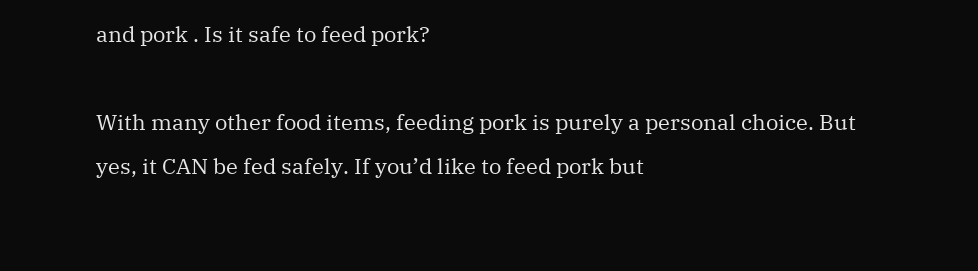and pork . Is it safe to feed pork?

With many other food items, feeding pork is purely a personal choice. But yes, it CAN be fed safely. If you’d like to feed pork but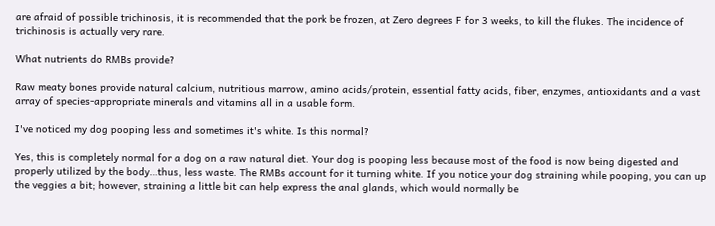are afraid of possible trichinosis, it is recommended that the pork be frozen, at Zero degrees F for 3 weeks, to kill the flukes. The incidence of trichinosis is actually very rare.

What nutrients do RMBs provide?

Raw meaty bones provide natural calcium, nutritious marrow, amino acids/protein, essential fatty acids, fiber, enzymes, antioxidants and a vast array of species-appropriate minerals and vitamins all in a usable form.

I've noticed my dog pooping less and sometimes it's white. Is this normal?

Yes, this is completely normal for a dog on a raw natural diet. Your dog is pooping less because most of the food is now being digested and properly utilized by the body…thus, less waste. The RMBs account for it turning white. If you notice your dog straining while pooping, you can up the veggies a bit; however, straining a little bit can help express the anal glands, which would normally be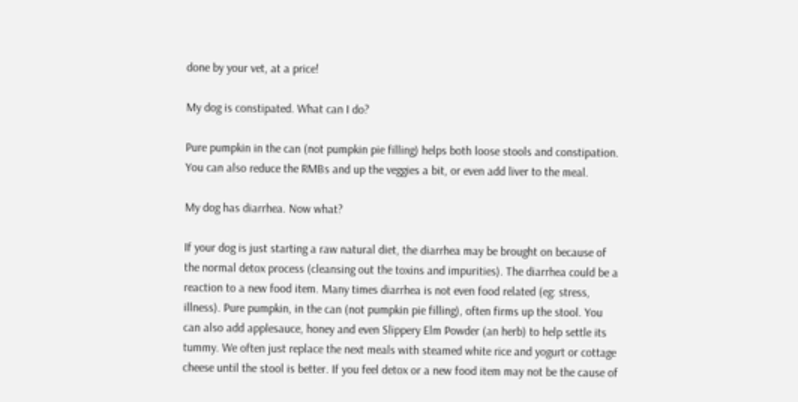done by your vet, at a price!

My dog is constipated. What can I do?

Pure pumpkin in the can (not pumpkin pie filling) helps both loose stools and constipation. You can also reduce the RMBs and up the veggies a bit, or even add liver to the meal.

My dog has diarrhea. Now what?

If your dog is just starting a raw natural diet, the diarrhea may be brought on because of the normal detox process (cleansing out the toxins and impurities). The diarrhea could be a reaction to a new food item. Many times diarrhea is not even food related (eg: stress, illness). Pure pumpkin, in the can (not pumpkin pie filling), often firms up the stool. You can also add applesauce, honey and even Slippery Elm Powder (an herb) to help settle its tummy. We often just replace the next meals with steamed white rice and yogurt or cottage cheese until the stool is better. If you feel detox or a new food item may not be the cause of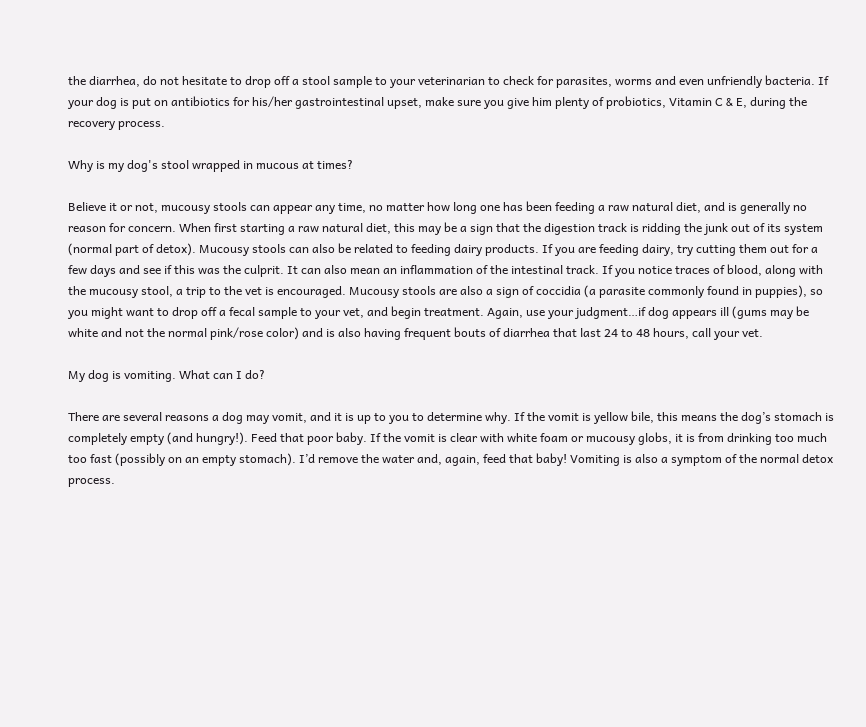the diarrhea, do not hesitate to drop off a stool sample to your veterinarian to check for parasites, worms and even unfriendly bacteria. If your dog is put on antibiotics for his/her gastrointestinal upset, make sure you give him plenty of probiotics, Vitamin C & E, during the recovery process.

Why is my dog's stool wrapped in mucous at times?

Believe it or not, mucousy stools can appear any time, no matter how long one has been feeding a raw natural diet, and is generally no reason for concern. When first starting a raw natural diet, this may be a sign that the digestion track is ridding the junk out of its system (normal part of detox). Mucousy stools can also be related to feeding dairy products. If you are feeding dairy, try cutting them out for a few days and see if this was the culprit. It can also mean an inflammation of the intestinal track. If you notice traces of blood, along with the mucousy stool, a trip to the vet is encouraged. Mucousy stools are also a sign of coccidia (a parasite commonly found in puppies), so you might want to drop off a fecal sample to your vet, and begin treatment. Again, use your judgment…if dog appears ill (gums may be white and not the normal pink/rose color) and is also having frequent bouts of diarrhea that last 24 to 48 hours, call your vet.

My dog is vomiting. What can I do?

There are several reasons a dog may vomit, and it is up to you to determine why. If the vomit is yellow bile, this means the dog’s stomach is completely empty (and hungry!). Feed that poor baby. If the vomit is clear with white foam or mucousy globs, it is from drinking too much too fast (possibly on an empty stomach). I’d remove the water and, again, feed that baby! Vomiting is also a symptom of the normal detox process.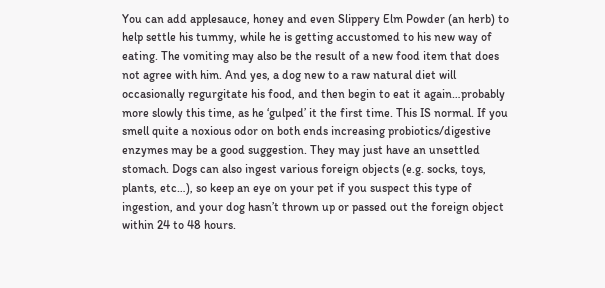You can add applesauce, honey and even Slippery Elm Powder (an herb) to help settle his tummy, while he is getting accustomed to his new way of eating. The vomiting may also be the result of a new food item that does not agree with him. And yes, a dog new to a raw natural diet will occasionally regurgitate his food, and then begin to eat it again…probably more slowly this time, as he ‘gulped’ it the first time. This IS normal. If you smell quite a noxious odor on both ends increasing probiotics/digestive enzymes may be a good suggestion. They may just have an unsettled stomach. Dogs can also ingest various foreign objects (e.g. socks, toys, plants, etc…), so keep an eye on your pet if you suspect this type of ingestion, and your dog hasn’t thrown up or passed out the foreign object within 24 to 48 hours.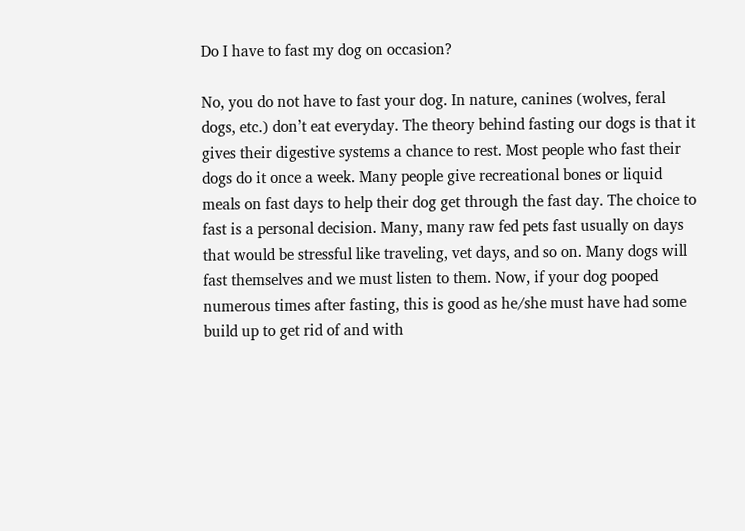Do I have to fast my dog on occasion?

No, you do not have to fast your dog. In nature, canines (wolves, feral dogs, etc.) don’t eat everyday. The theory behind fasting our dogs is that it gives their digestive systems a chance to rest. Most people who fast their dogs do it once a week. Many people give recreational bones or liquid meals on fast days to help their dog get through the fast day. The choice to fast is a personal decision. Many, many raw fed pets fast usually on days that would be stressful like traveling, vet days, and so on. Many dogs will fast themselves and we must listen to them. Now, if your dog pooped numerous times after fasting, this is good as he/she must have had some build up to get rid of and with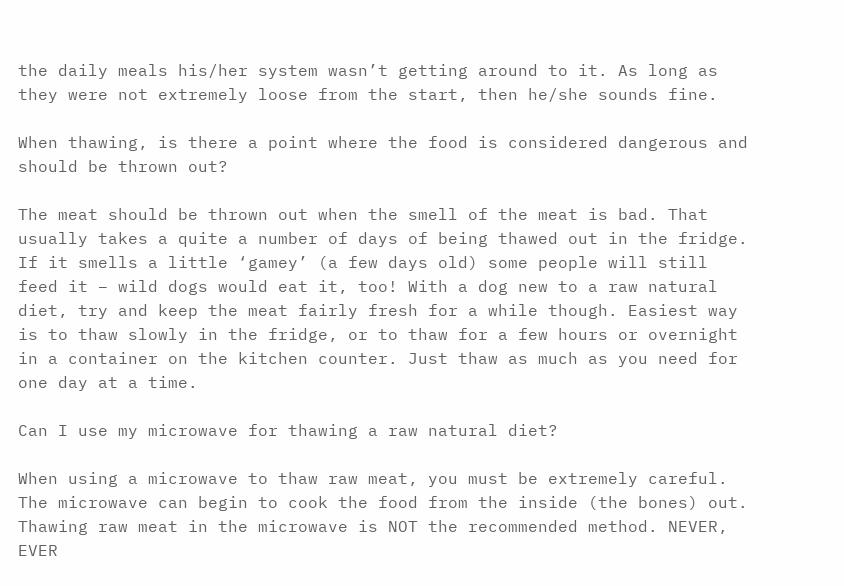the daily meals his/her system wasn’t getting around to it. As long as they were not extremely loose from the start, then he/she sounds fine.

When thawing, is there a point where the food is considered dangerous and should be thrown out?

The meat should be thrown out when the smell of the meat is bad. That usually takes a quite a number of days of being thawed out in the fridge. If it smells a little ‘gamey’ (a few days old) some people will still feed it – wild dogs would eat it, too! With a dog new to a raw natural diet, try and keep the meat fairly fresh for a while though. Easiest way is to thaw slowly in the fridge, or to thaw for a few hours or overnight in a container on the kitchen counter. Just thaw as much as you need for one day at a time.

Can I use my microwave for thawing a raw natural diet?

When using a microwave to thaw raw meat, you must be extremely careful. The microwave can begin to cook the food from the inside (the bones) out. Thawing raw meat in the microwave is NOT the recommended method. NEVER, EVER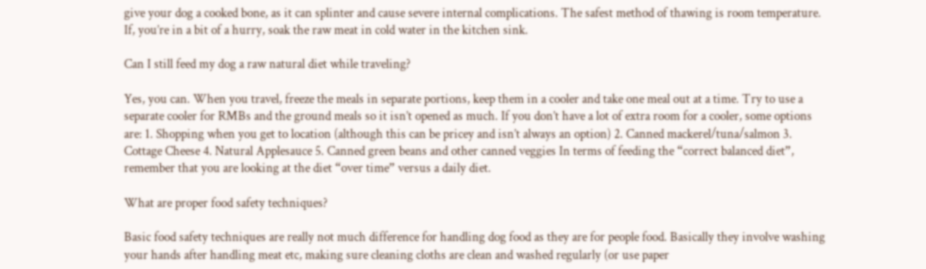give your dog a cooked bone, as it can splinter and cause severe internal complications. The safest method of thawing is room temperature. If, you’re in a bit of a hurry, soak the raw meat in cold water in the kitchen sink.

Can I still feed my dog a raw natural diet while traveling?

Yes, you can. When you travel, freeze the meals in separate portions, keep them in a cooler and take one meal out at a time. Try to use a separate cooler for RMBs and the ground meals so it isn’t opened as much. If you don’t have a lot of extra room for a cooler, some options are: 1. Shopping when you get to location (although this can be pricey and isn’t always an option) 2. Canned mackerel/tuna/salmon 3. Cottage Cheese 4. Natural Applesauce 5. Canned green beans and other canned veggies In terms of feeding the “correct balanced diet”, remember that you are looking at the diet “over time” versus a daily diet.

What are proper food safety techniques?

Basic food safety techniques are really not much difference for handling dog food as they are for people food. Basically they involve washing your hands after handling meat etc, making sure cleaning cloths are clean and washed regularly (or use paper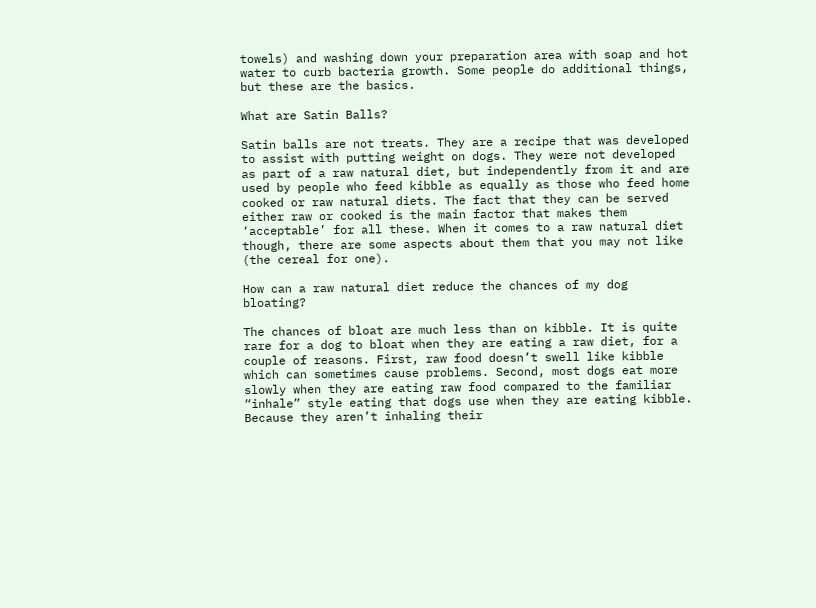towels) and washing down your preparation area with soap and hot water to curb bacteria growth. Some people do additional things, but these are the basics.

What are Satin Balls?

Satin balls are not treats. They are a recipe that was developed to assist with putting weight on dogs. They were not developed as part of a raw natural diet, but independently from it and are used by people who feed kibble as equally as those who feed home cooked or raw natural diets. The fact that they can be served either raw or cooked is the main factor that makes them ‘acceptable’ for all these. When it comes to a raw natural diet though, there are some aspects about them that you may not like (the cereal for one).

How can a raw natural diet reduce the chances of my dog bloating?

The chances of bloat are much less than on kibble. It is quite rare for a dog to bloat when they are eating a raw diet, for a couple of reasons. First, raw food doesn’t swell like kibble which can sometimes cause problems. Second, most dogs eat more slowly when they are eating raw food compared to the familiar “inhale” style eating that dogs use when they are eating kibble. Because they aren’t inhaling their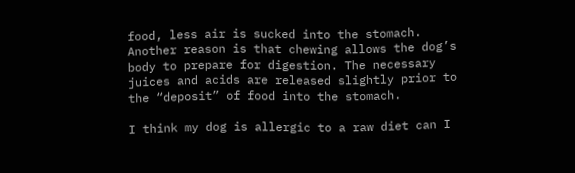food, less air is sucked into the stomach. Another reason is that chewing allows the dog’s body to prepare for digestion. The necessary juices and acids are released slightly prior to the “deposit” of food into the stomach.

I think my dog is allergic to a raw diet can I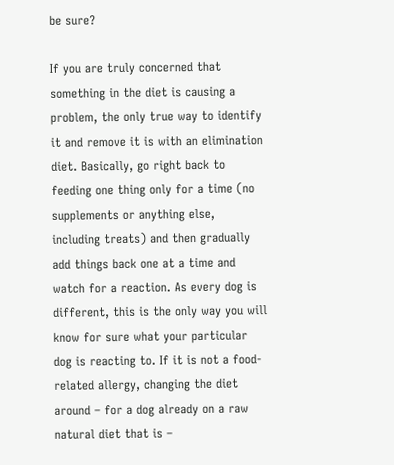be sure?

If you are truly concerned that something in the diet is causing a problem, the only true way to identify it and remove it is with an elimination diet. Basically, go right back to feeding one thing only for a time (no supplements or anything else, including treats) and then gradually add things back one at a time and watch for a reaction. As every dog is different, this is the only way you will know for sure what your particular dog is reacting to. If it is not a food-related allergy, changing the diet around – for a dog already on a raw natural diet that is –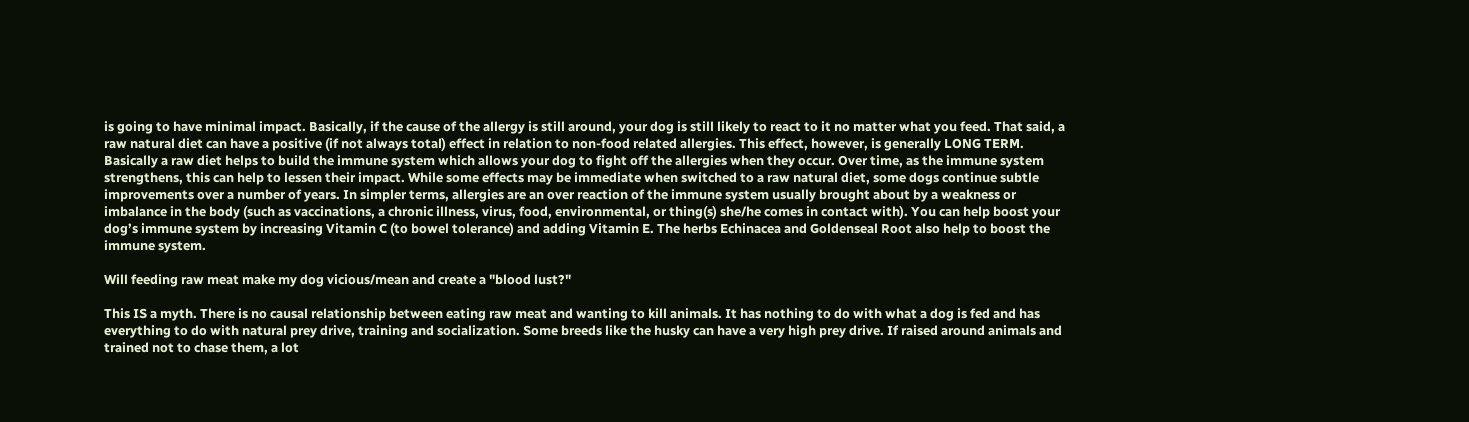is going to have minimal impact. Basically, if the cause of the allergy is still around, your dog is still likely to react to it no matter what you feed. That said, a raw natural diet can have a positive (if not always total) effect in relation to non-food related allergies. This effect, however, is generally LONG TERM. Basically a raw diet helps to build the immune system which allows your dog to fight off the allergies when they occur. Over time, as the immune system strengthens, this can help to lessen their impact. While some effects may be immediate when switched to a raw natural diet, some dogs continue subtle improvements over a number of years. In simpler terms, allergies are an over reaction of the immune system usually brought about by a weakness or imbalance in the body (such as vaccinations, a chronic illness, virus, food, environmental, or thing(s) she/he comes in contact with). You can help boost your dog’s immune system by increasing Vitamin C (to bowel tolerance) and adding Vitamin E. The herbs Echinacea and Goldenseal Root also help to boost the immune system.

Will feeding raw meat make my dog vicious/mean and create a "blood lust?"

This IS a myth. There is no causal relationship between eating raw meat and wanting to kill animals. It has nothing to do with what a dog is fed and has everything to do with natural prey drive, training and socialization. Some breeds like the husky can have a very high prey drive. If raised around animals and trained not to chase them, a lot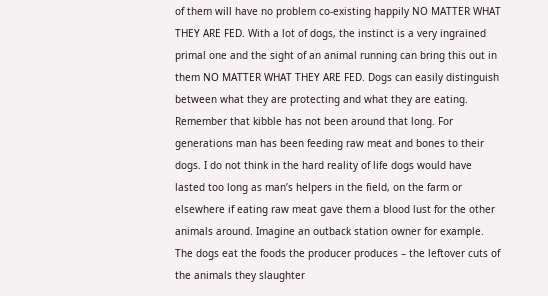of them will have no problem co-existing happily NO MATTER WHAT THEY ARE FED. With a lot of dogs, the instinct is a very ingrained primal one and the sight of an animal running can bring this out in them NO MATTER WHAT THEY ARE FED. Dogs can easily distinguish between what they are protecting and what they are eating. Remember that kibble has not been around that long. For generations man has been feeding raw meat and bones to their dogs. I do not think in the hard reality of life dogs would have lasted too long as man’s helpers in the field, on the farm or elsewhere if eating raw meat gave them a blood lust for the other animals around. Imagine an outback station owner for example. The dogs eat the foods the producer produces – the leftover cuts of the animals they slaughter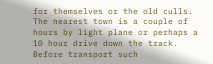for themselves or the old culls. The nearest town is a couple of hours by light plane or perhaps a 10 hour drive down the track. Before transport such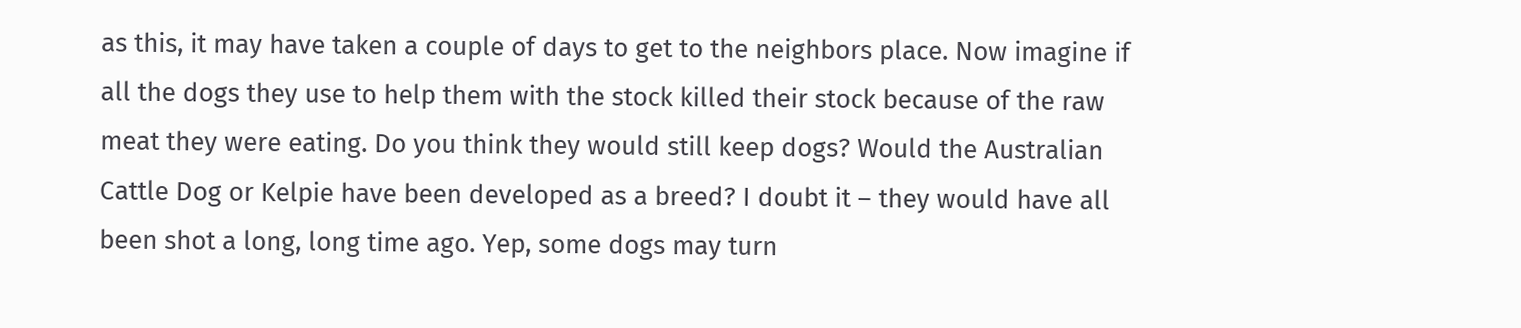as this, it may have taken a couple of days to get to the neighbors place. Now imagine if all the dogs they use to help them with the stock killed their stock because of the raw meat they were eating. Do you think they would still keep dogs? Would the Australian Cattle Dog or Kelpie have been developed as a breed? I doubt it – they would have all been shot a long, long time ago. Yep, some dogs may turn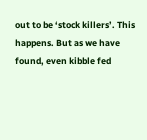out to be ‘stock killers’. This happens. But as we have found, even kibble fed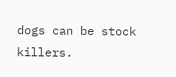dogs can be stock killers.